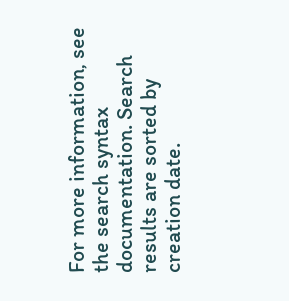For more information, see the search syntax documentation. Search results are sorted by creation date.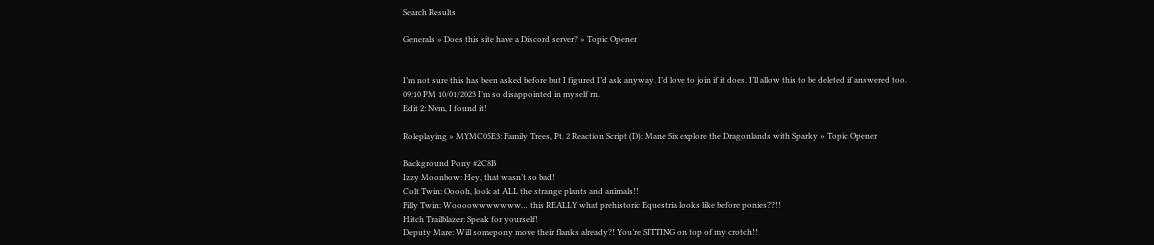Search Results

Generals » Does this site have a Discord server? » Topic Opener


I’m not sure this has been asked before but I figured I’d ask anyway. I’d love to join if it does. I’ll allow this to be deleted if answered too.
09:10 PM 10/01/2023 I’m so disappointed in myself rn.
Edit 2: Nvm, I found it!

Roleplaying » MYMC05E3: Family Trees, Pt. 2 Reaction Script (D): Mane Six explore the Dragonlands with Sparky » Topic Opener

Background Pony #2C8B
Izzy Moonbow: Hey, that wasn’t so bad!
Colt Twin: Ooooh, look at ALL the strange plants and animals!!
Filly Twin: Woooowwwwwww… this REALLY what prehistoric Equestria looks like before ponies??!!
Hitch Trailblazer: Speak for yourself!
Deputy Mare: Will somepony move their flanks already?! You’re SITTING on top of my crotch!!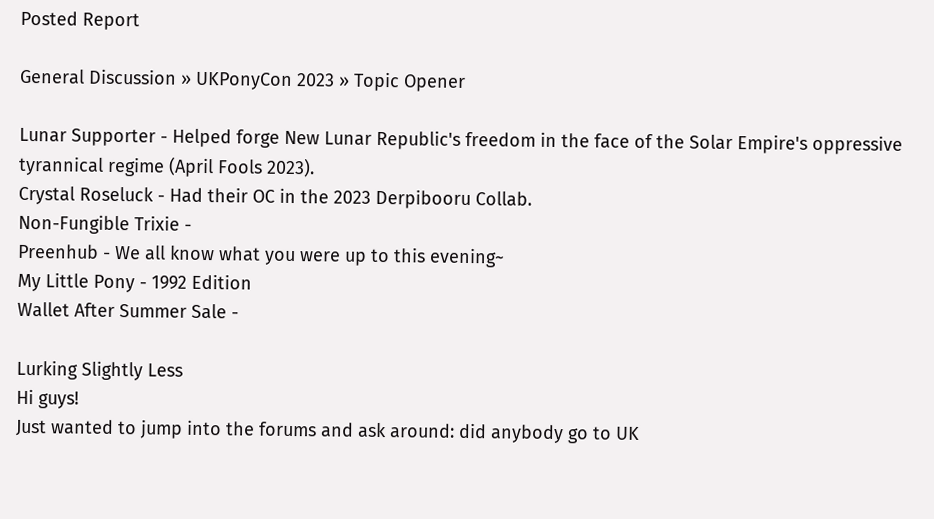Posted Report

General Discussion » UKPonyCon 2023 » Topic Opener

Lunar Supporter - Helped forge New Lunar Republic's freedom in the face of the Solar Empire's oppressive tyrannical regime (April Fools 2023).
Crystal Roseluck - Had their OC in the 2023 Derpibooru Collab.
Non-Fungible Trixie -
Preenhub - We all know what you were up to this evening~
My Little Pony - 1992 Edition
Wallet After Summer Sale -

Lurking Slightly Less
Hi guys!
Just wanted to jump into the forums and ask around: did anybody go to UK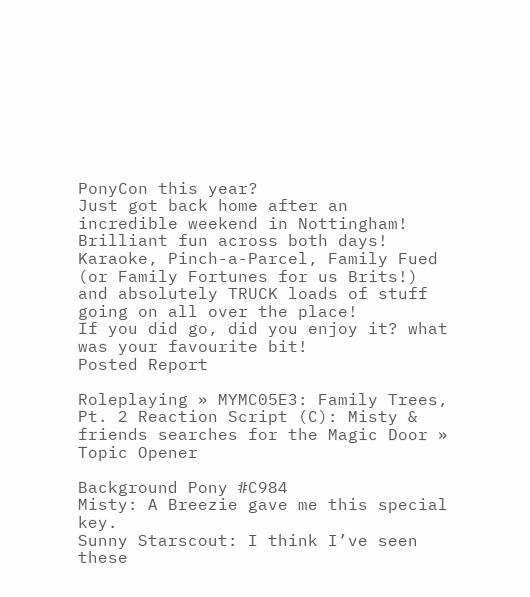PonyCon this year?
Just got back home after an incredible weekend in Nottingham!
Brilliant fun across both days! Karaoke, Pinch-a-Parcel, Family Fued (or Family Fortunes for us Brits!) and absolutely TRUCK loads of stuff going on all over the place!
If you did go, did you enjoy it? what was your favourite bit!
Posted Report

Roleplaying » MYMC05E3: Family Trees, Pt. 2 Reaction Script (C): Misty & friends searches for the Magic Door » Topic Opener

Background Pony #C984
Misty: A Breezie gave me this special key.
Sunny Starscout: I think I’ve seen these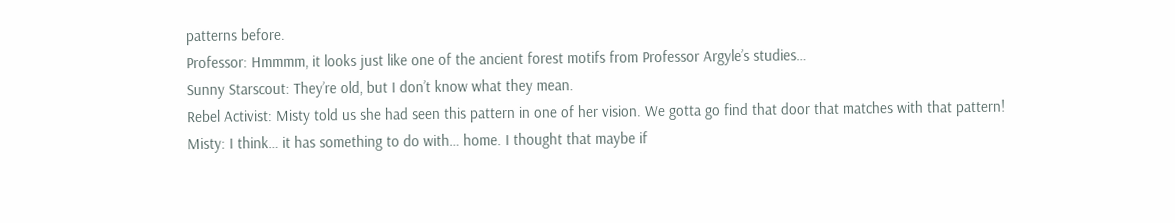patterns before.
Professor: Hmmmm, it looks just like one of the ancient forest motifs from Professor Argyle’s studies…
Sunny Starscout: They’re old, but I don’t know what they mean.
Rebel Activist: Misty told us she had seen this pattern in one of her vision. We gotta go find that door that matches with that pattern!
Misty: I think… it has something to do with… home. I thought that maybe if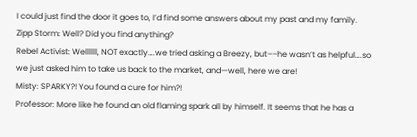I could just find the door it goes to, I’d find some answers about my past and my family.
Zipp Storm: Well? Did you find anything?
Rebel Activist: Wellllll, NOT exactly….we tried asking a Breezy, but––he wasn’t as helpful….so we just asked him to take us back to the market, and—well, here we are!
Misty: SPARKY?! You found a cure for him?!
Professor: More like he found an old flaming spark all by himself. It seems that he has a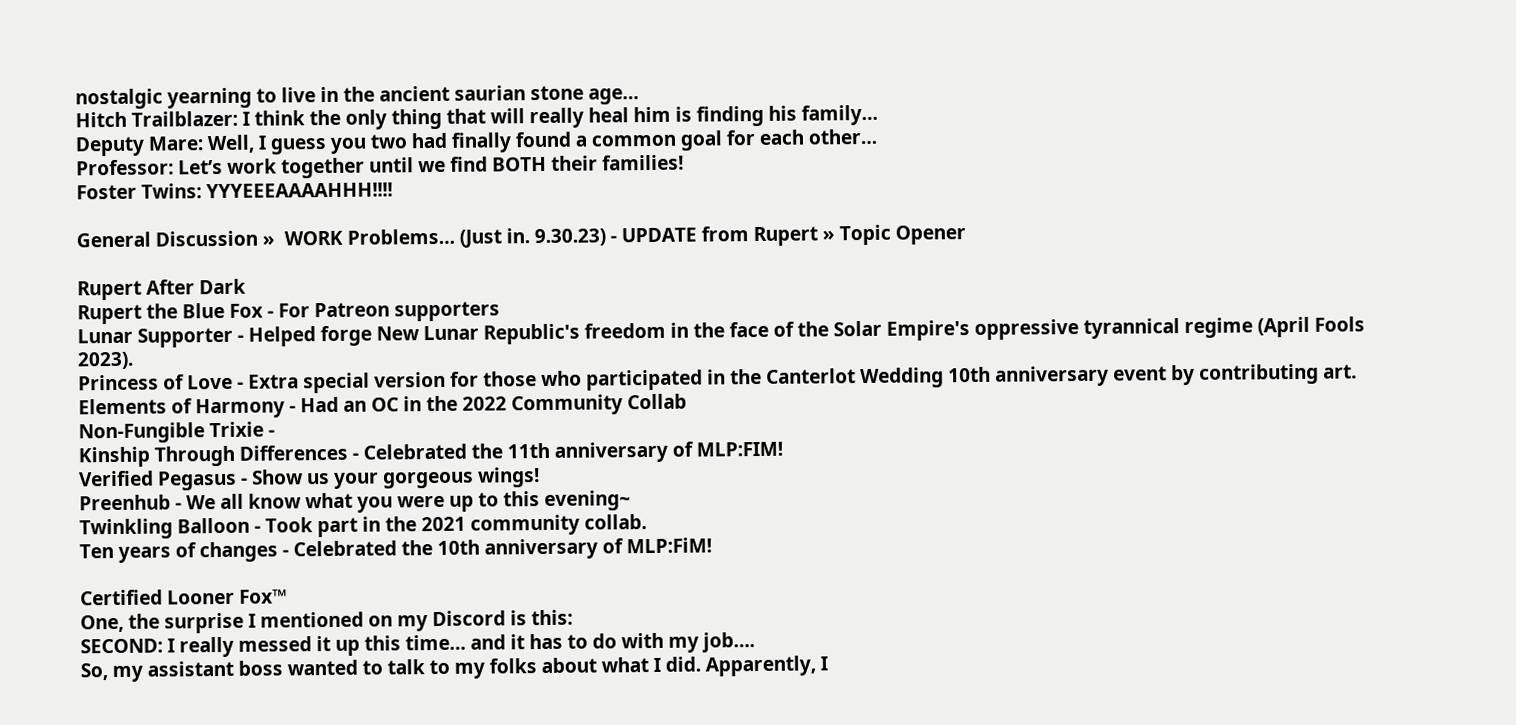nostalgic yearning to live in the ancient saurian stone age…
Hitch Trailblazer: I think the only thing that will really heal him is finding his family…
Deputy Mare: Well, I guess you two had finally found a common goal for each other…
Professor: Let’s work together until we find BOTH their families!
Foster Twins: YYYEEEAAAAHHH!!!!

General Discussion »  WORK Problems… (Just in. 9.30.23) - UPDATE from Rupert » Topic Opener

Rupert After Dark
Rupert the Blue Fox - For Patreon supporters
Lunar Supporter - Helped forge New Lunar Republic's freedom in the face of the Solar Empire's oppressive tyrannical regime (April Fools 2023).
Princess of Love - Extra special version for those who participated in the Canterlot Wedding 10th anniversary event by contributing art.
Elements of Harmony - Had an OC in the 2022 Community Collab
Non-Fungible Trixie -
Kinship Through Differences - Celebrated the 11th anniversary of MLP:FIM!
Verified Pegasus - Show us your gorgeous wings!
Preenhub - We all know what you were up to this evening~
Twinkling Balloon - Took part in the 2021 community collab.
Ten years of changes - Celebrated the 10th anniversary of MLP:FiM!

Certified Looner Fox™
One, the surprise I mentioned on my Discord is this:
SECOND: I really messed it up this time… and it has to do with my job….
So, my assistant boss wanted to talk to my folks about what I did. Apparently, I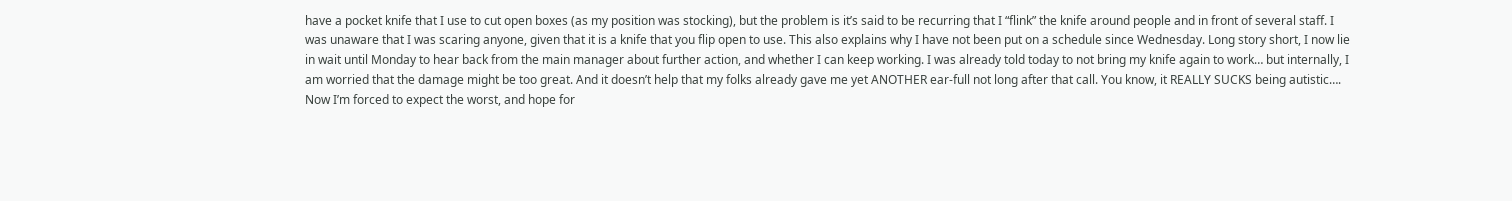have a pocket knife that I use to cut open boxes (as my position was stocking), but the problem is it’s said to be recurring that I “flink” the knife around people and in front of several staff. I was unaware that I was scaring anyone, given that it is a knife that you flip open to use. This also explains why I have not been put on a schedule since Wednesday. Long story short, I now lie in wait until Monday to hear back from the main manager about further action, and whether I can keep working. I was already told today to not bring my knife again to work… but internally, I am worried that the damage might be too great. And it doesn’t help that my folks already gave me yet ANOTHER ear-full not long after that call. You know, it REALLY SUCKS being autistic….
Now I’m forced to expect the worst, and hope for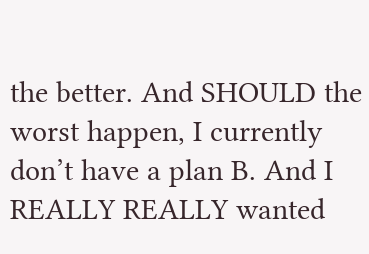the better. And SHOULD the worst happen, I currently don’t have a plan B. And I REALLY REALLY wanted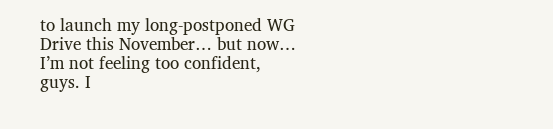to launch my long-postponed WG Drive this November… but now… I’m not feeling too confident, guys. I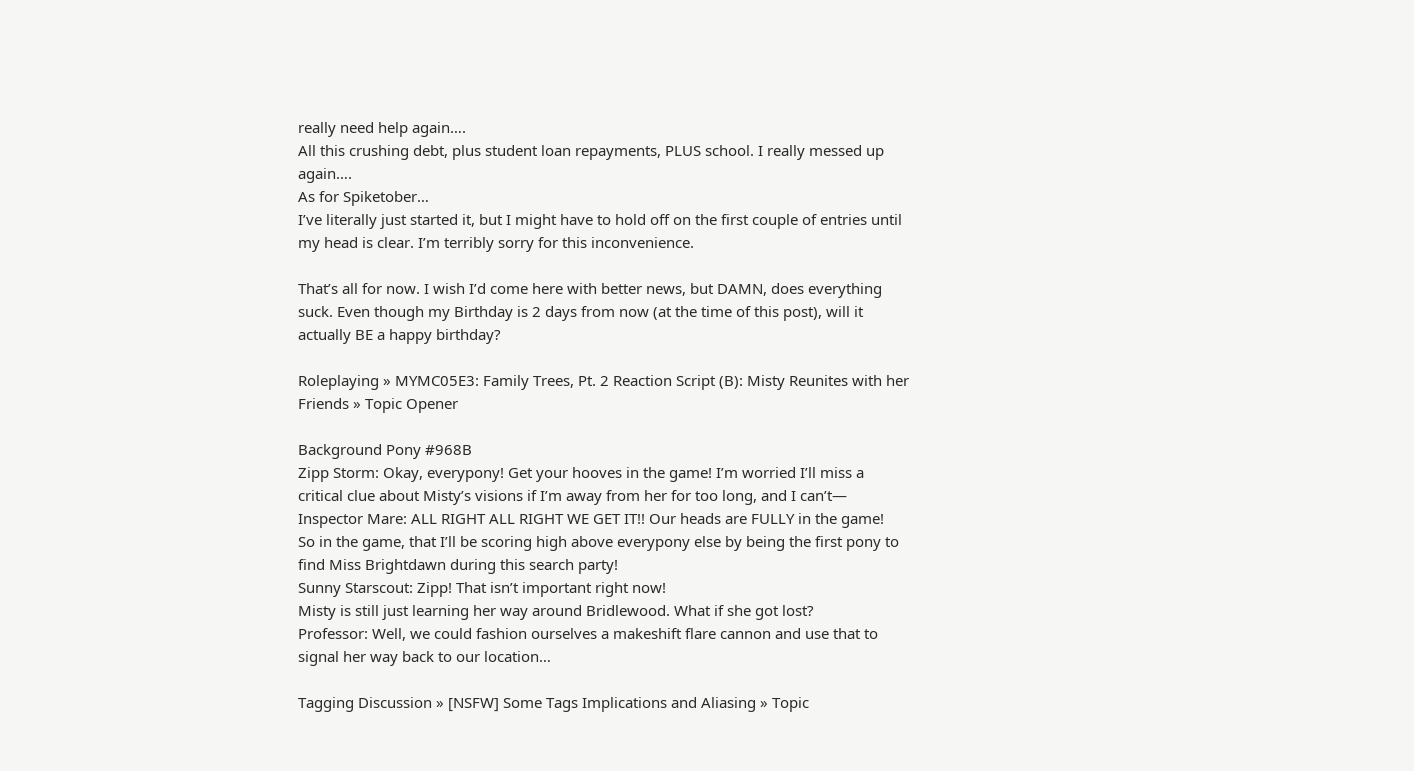really need help again….
All this crushing debt, plus student loan repayments, PLUS school. I really messed up again….
As for Spiketober…
I’ve literally just started it, but I might have to hold off on the first couple of entries until my head is clear. I’m terribly sorry for this inconvenience.

That’s all for now. I wish I’d come here with better news, but DAMN, does everything suck. Even though my Birthday is 2 days from now (at the time of this post), will it actually BE a happy birthday?

Roleplaying » MYMC05E3: Family Trees, Pt. 2 Reaction Script (B): Misty Reunites with her Friends » Topic Opener

Background Pony #968B
Zipp Storm: Okay, everypony! Get your hooves in the game! I’m worried I’ll miss a critical clue about Misty’s visions if I’m away from her for too long, and I can’t—
Inspector Mare: ALL RIGHT ALL RIGHT WE GET IT!! Our heads are FULLY in the game!
So in the game, that I’ll be scoring high above everypony else by being the first pony to find Miss Brightdawn during this search party!
Sunny Starscout: Zipp! That isn’t important right now!
Misty is still just learning her way around Bridlewood. What if she got lost?
Professor: Well, we could fashion ourselves a makeshift flare cannon and use that to signal her way back to our location…

Tagging Discussion » [NSFW] Some Tags Implications and Aliasing » Topic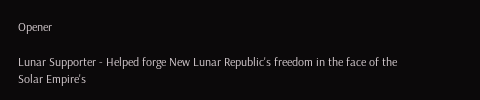Opener

Lunar Supporter - Helped forge New Lunar Republic's freedom in the face of the Solar Empire's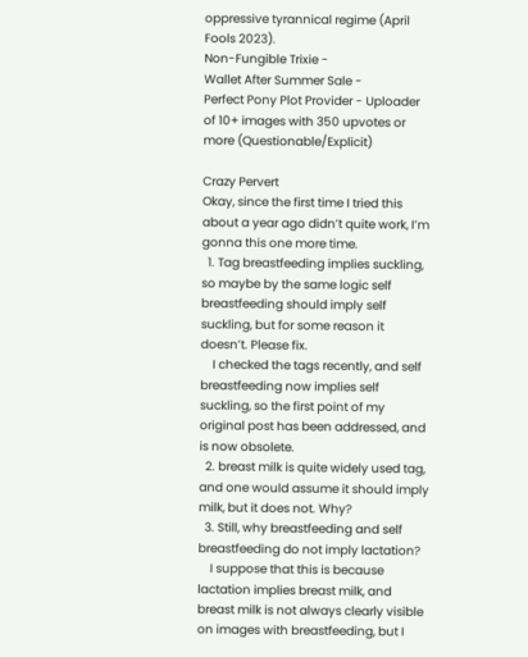oppressive tyrannical regime (April Fools 2023).
Non-Fungible Trixie -
Wallet After Summer Sale -
Perfect Pony Plot Provider - Uploader of 10+ images with 350 upvotes or more (Questionable/Explicit)

Crazy Pervert
Okay, since the first time I tried this about a year ago didn’t quite work, I’m gonna this one more time.
  1. Tag breastfeeding implies suckling, so maybe by the same logic self breastfeeding should imply self suckling, but for some reason it doesn’t. Please fix.
    I checked the tags recently, and self breastfeeding now implies self suckling, so the first point of my original post has been addressed, and is now obsolete.
  2. breast milk is quite widely used tag, and one would assume it should imply milk, but it does not. Why?
  3. Still, why breastfeeding and self breastfeeding do not imply lactation?
    I suppose that this is because lactation implies breast milk, and breast milk is not always clearly visible on images with breastfeeding, but I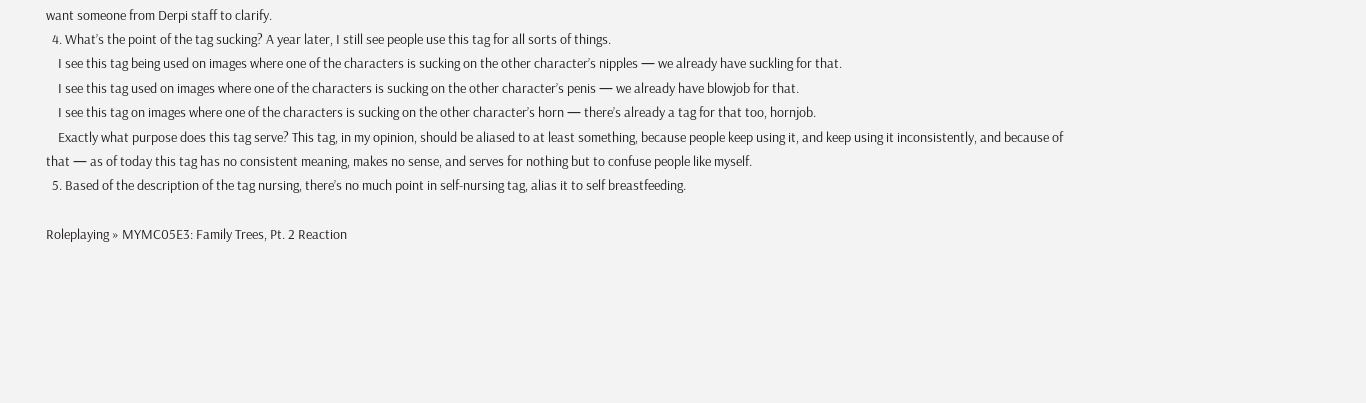want someone from Derpi staff to clarify.
  4. What’s the point of the tag sucking? A year later, I still see people use this tag for all sorts of things.
    I see this tag being used on images where one of the characters is sucking on the other character’s nipples — we already have suckling for that.
    I see this tag used on images where one of the characters is sucking on the other character’s penis — we already have blowjob for that.
    I see this tag on images where one of the characters is sucking on the other character’s horn — there’s already a tag for that too, hornjob.
    Exactly what purpose does this tag serve? This tag, in my opinion, should be aliased to at least something, because people keep using it, and keep using it inconsistently, and because of that — as of today this tag has no consistent meaning, makes no sense, and serves for nothing but to confuse people like myself.
  5. Based of the description of the tag nursing, there’s no much point in self-nursing tag, alias it to self breastfeeding.

Roleplaying » MYMC05E3: Family Trees, Pt. 2 Reaction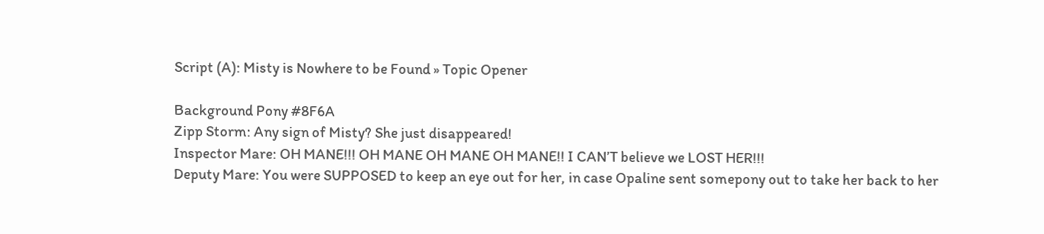Script (A): Misty is Nowhere to be Found » Topic Opener

Background Pony #8F6A
Zipp Storm: Any sign of Misty? She just disappeared!
Inspector Mare: OH MANE!!! OH MANE OH MANE OH MANE!! I CAN’T believe we LOST HER!!!
Deputy Mare: You were SUPPOSED to keep an eye out for her, in case Opaline sent somepony out to take her back to her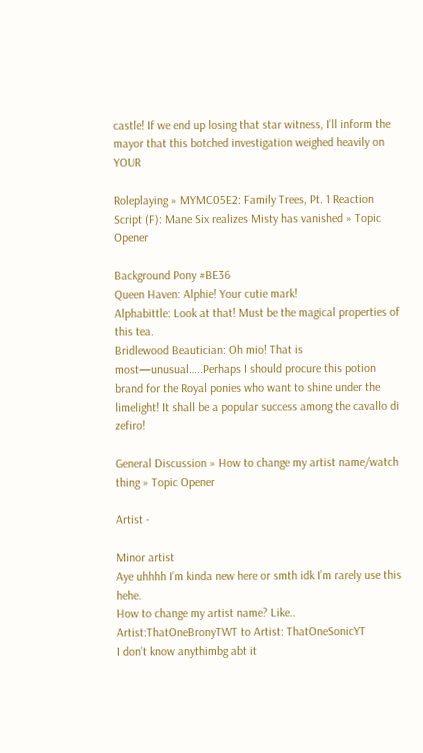castle! If we end up losing that star witness, I’ll inform the mayor that this botched investigation weighed heavily on YOUR

Roleplaying » MYMC05E2: Family Trees, Pt. 1 Reaction Script (F): Mane Six realizes Misty has vanished » Topic Opener

Background Pony #BE36
Queen Haven: Alphie! Your cutie mark!
Alphabittle: Look at that! Must be the magical properties of this tea.
Bridlewood Beautician: Oh mio! That is most—unusual…..Perhaps I should procure this potion brand for the Royal ponies who want to shine under the limelight! It shall be a popular success among the cavallo di zefiro!

General Discussion » How to change my artist name/watch thing » Topic Opener

Artist -

Minor artist
Aye uhhhh I’m kinda new here or smth idk I’m rarely use this hehe.
How to change my artist name? Like..
Artist:ThatOneBronyTWT to Artist: ThatOneSonicYT
I don’t know anythimbg abt it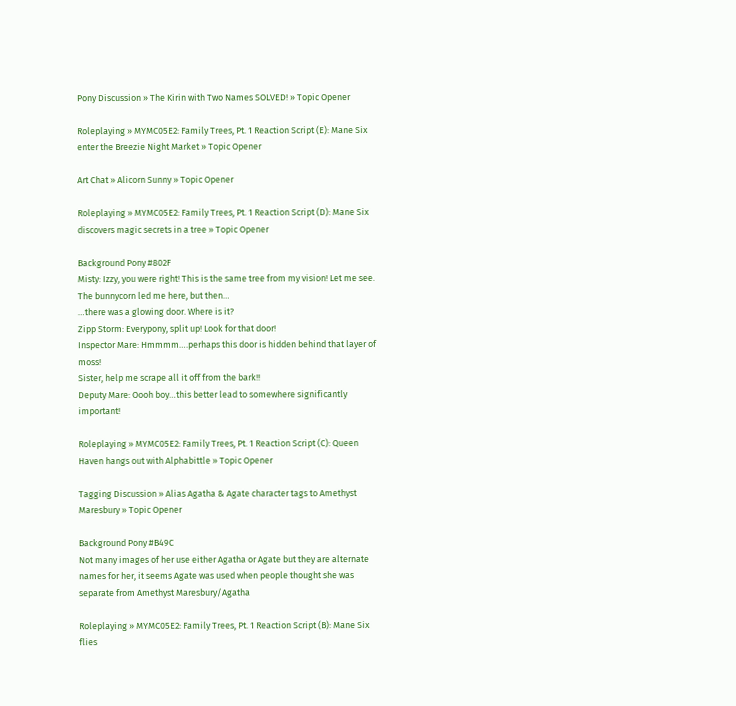Pony Discussion » The Kirin with Two Names SOLVED! » Topic Opener

Roleplaying » MYMC05E2: Family Trees, Pt. 1 Reaction Script (E): Mane Six enter the Breezie Night Market » Topic Opener

Art Chat » Alicorn Sunny » Topic Opener

Roleplaying » MYMC05E2: Family Trees, Pt. 1 Reaction Script (D): Mane Six discovers magic secrets in a tree » Topic Opener

Background Pony #802F
Misty: Izzy, you were right! This is the same tree from my vision! Let me see. The bunnycorn led me here, but then…
…there was a glowing door. Where is it?
Zipp Storm: Everypony, split up! Look for that door!
Inspector Mare: Hmmmm….perhaps this door is hidden behind that layer of moss!
Sister, help me scrape all it off from the bark!!
Deputy Mare: Oooh boy…this better lead to somewhere significantly important!

Roleplaying » MYMC05E2: Family Trees, Pt. 1 Reaction Script (C): Queen Haven hangs out with Alphabittle » Topic Opener

Tagging Discussion » Alias Agatha & Agate character tags to Amethyst Maresbury » Topic Opener

Background Pony #B49C
Not many images of her use either Agatha or Agate but they are alternate names for her, it seems Agate was used when people thought she was separate from Amethyst Maresbury/Agatha

Roleplaying » MYMC05E2: Family Trees, Pt. 1 Reaction Script (B): Mane Six flies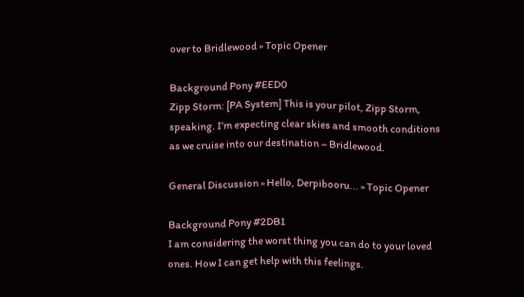over to Bridlewood » Topic Opener

Background Pony #EED0
Zipp Storm: [PA System] This is your pilot, Zipp Storm, speaking. I’m expecting clear skies and smooth conditions as we cruise into our destination – Bridlewood.

General Discussion » Hello, Derpibooru... » Topic Opener

Background Pony #2DB1
I am considering the worst thing you can do to your loved ones. How I can get help with this feelings.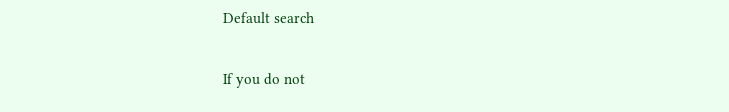Default search

If you do not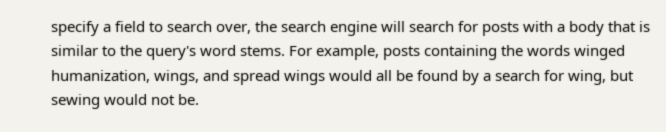specify a field to search over, the search engine will search for posts with a body that is similar to the query's word stems. For example, posts containing the words winged humanization, wings, and spread wings would all be found by a search for wing, but sewing would not be.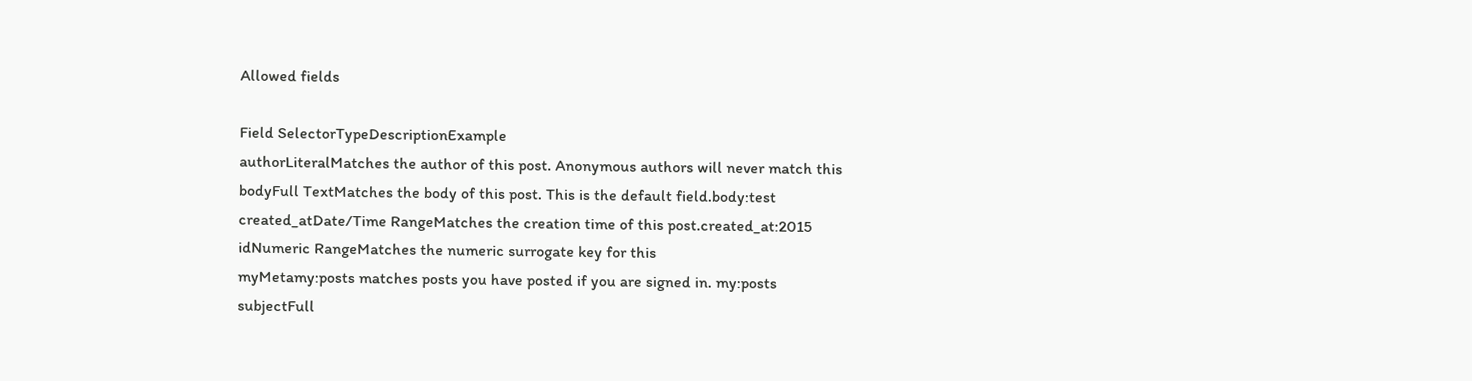Allowed fields

Field SelectorTypeDescriptionExample
authorLiteralMatches the author of this post. Anonymous authors will never match this
bodyFull TextMatches the body of this post. This is the default field.body:test
created_atDate/Time RangeMatches the creation time of this post.created_at:2015
idNumeric RangeMatches the numeric surrogate key for this
myMetamy:posts matches posts you have posted if you are signed in. my:posts
subjectFull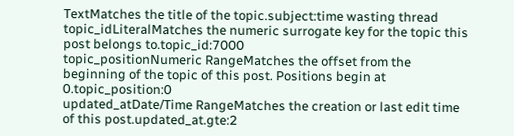TextMatches the title of the topic.subject:time wasting thread
topic_idLiteralMatches the numeric surrogate key for the topic this post belongs to.topic_id:7000
topic_positionNumeric RangeMatches the offset from the beginning of the topic of this post. Positions begin at 0.topic_position:0
updated_atDate/Time RangeMatches the creation or last edit time of this post.updated_at.gte:2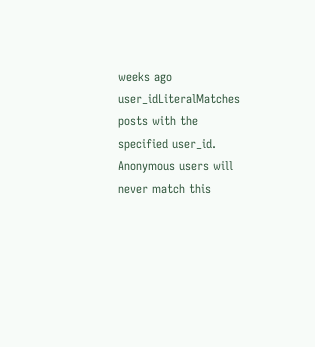weeks ago
user_idLiteralMatches posts with the specified user_id. Anonymous users will never match this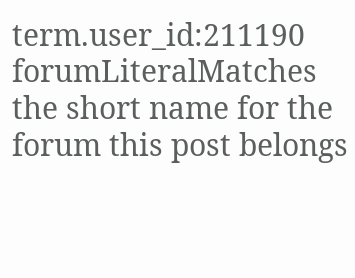term.user_id:211190
forumLiteralMatches the short name for the forum this post belongs